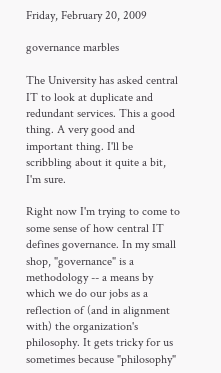Friday, February 20, 2009

governance marbles

The University has asked central IT to look at duplicate and redundant services. This a good thing. A very good and important thing. I'll be scribbling about it quite a bit, I'm sure.

Right now I'm trying to come to some sense of how central IT defines governance. In my small shop, "governance" is a methodology -- a means by which we do our jobs as a reflection of (and in alignment with) the organization's philosophy. It gets tricky for us sometimes because "philosophy"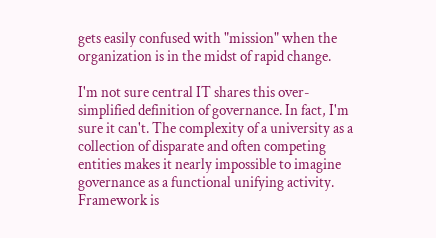gets easily confused with "mission" when the organization is in the midst of rapid change.

I'm not sure central IT shares this over-simplified definition of governance. In fact, I'm sure it can't. The complexity of a university as a collection of disparate and often competing entities makes it nearly impossible to imagine governance as a functional unifying activity. Framework is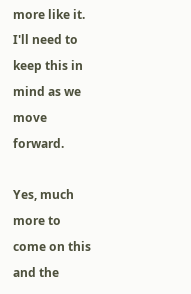more like it. I'll need to keep this in mind as we move forward.

Yes, much more to come on this and the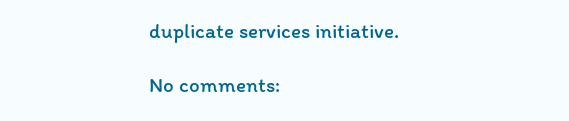duplicate services initiative.

No comments: